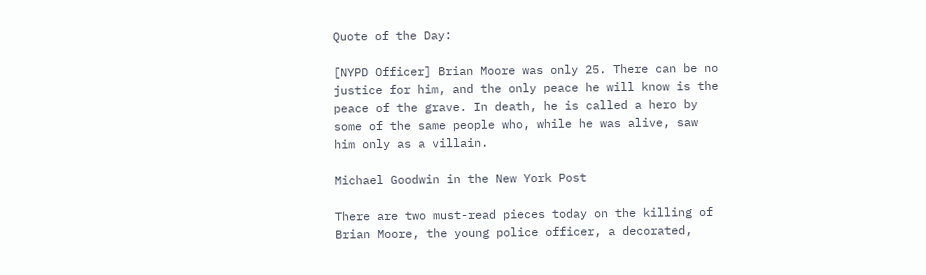Quote of the Day:

[NYPD Officer] Brian Moore was only 25. There can be no justice for him, and the only peace he will know is the peace of the grave. In death, he is called a hero by some of the same people who, while he was alive, saw him only as a villain.

Michael Goodwin in the New York Post

There are two must-read pieces today on the killing of Brian Moore, the young police officer, a decorated,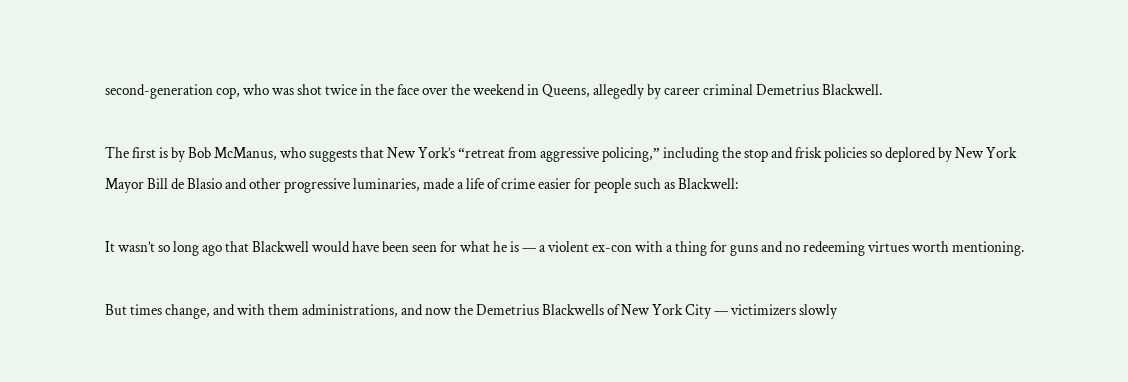second-generation cop, who was shot twice in the face over the weekend in Queens, allegedly by career criminal Demetrius Blackwell.

The first is by Bob McManus, who suggests that New York’s “retreat from aggressive policing,” including the stop and frisk policies so deplored by New York Mayor Bill de Blasio and other progressive luminaries, made a life of crime easier for people such as Blackwell:

It wasn’t so long ago that Blackwell would have been seen for what he is — a violent ex-con with a thing for guns and no redeeming virtues worth mentioning.

But times change, and with them administrations, and now the Demetrius Blackwells of New York City — victimizers slowly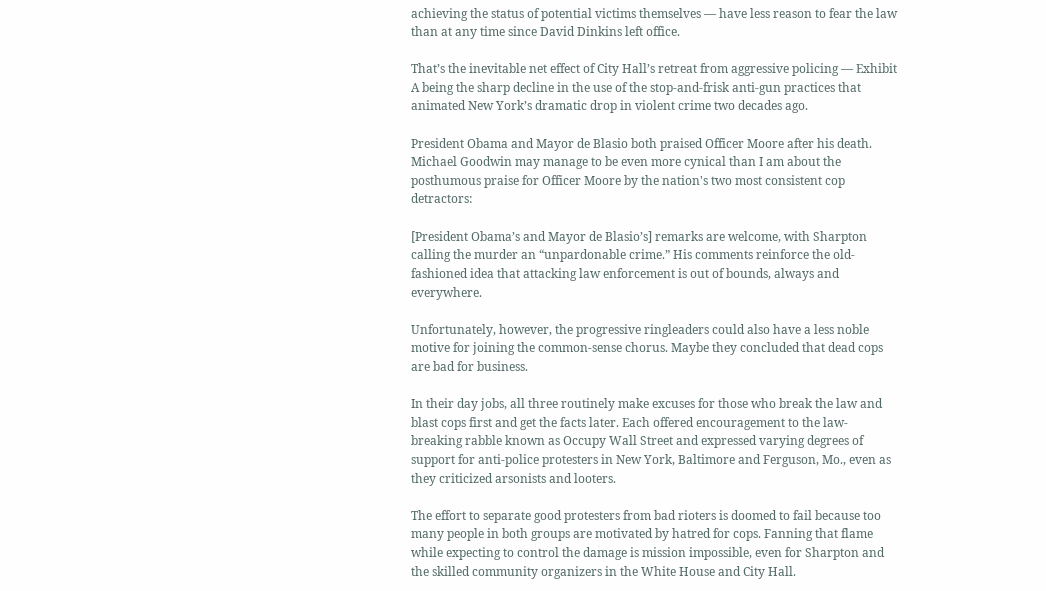achieving the status of potential victims themselves — have less reason to fear the law than at any time since David Dinkins left office.

That’s the inevitable net effect of City Hall’s retreat from aggressive policing — Exhibit A being the sharp decline in the use of the stop-and-frisk anti-gun practices that animated New York’s dramatic drop in violent crime two decades ago.

President Obama and Mayor de Blasio both praised Officer Moore after his death. Michael Goodwin may manage to be even more cynical than I am about the posthumous praise for Officer Moore by the nation's two most consistent cop detractors:

[President Obama’s and Mayor de Blasio’s] remarks are welcome, with Sharpton calling the murder an “unpardonable crime.” His comments reinforce the old-fashioned idea that attacking law enforcement is out of bounds, always and everywhere.

Unfortunately, however, the progressive ringleaders could also have a less noble motive for joining the common-sense chorus. Maybe they concluded that dead cops are bad for business.

In their day jobs, all three routinely make excuses for those who break the law and blast cops first and get the facts later. Each offered encouragement to the law-breaking rabble known as Occupy Wall Street and expressed varying degrees of support for anti-police protesters in New York, Baltimore and Ferguson, Mo., even as they criticized arsonists and looters.

The effort to separate good protesters from bad rioters is doomed to fail because too many people in both groups are motivated by hatred for cops. Fanning that flame while expecting to control the damage is mission impossible, even for Sharpton and the skilled community organizers in the White House and City Hall.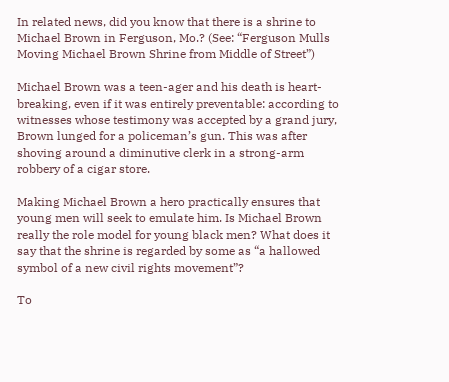In related news, did you know that there is a shrine to Michael Brown in Ferguson, Mo.? (See: “Ferguson Mulls Moving Michael Brown Shrine from Middle of Street”)

Michael Brown was a teen-ager and his death is heart-breaking, even if it was entirely preventable: according to witnesses whose testimony was accepted by a grand jury, Brown lunged for a policeman’s gun. This was after shoving around a diminutive clerk in a strong-arm robbery of a cigar store.

Making Michael Brown a hero practically ensures that young men will seek to emulate him. Is Michael Brown really the role model for young black men? What does it say that the shrine is regarded by some as “a hallowed symbol of a new civil rights movement”?

To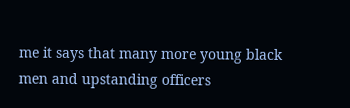me it says that many more young black men and upstanding officers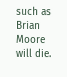such as Brian Moore will die.